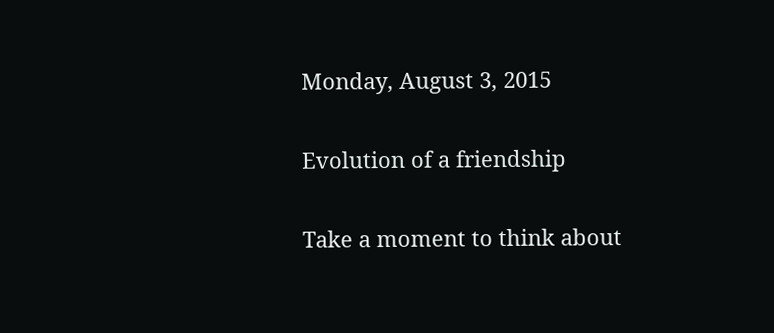Monday, August 3, 2015

Evolution of a friendship

Take a moment to think about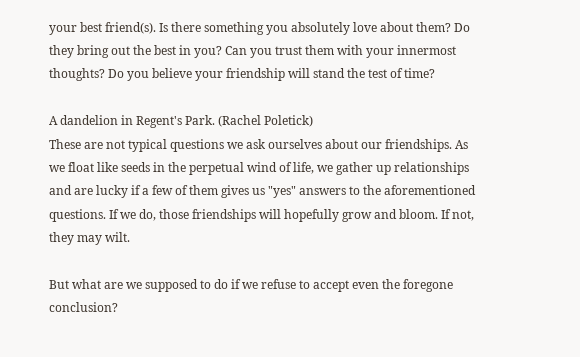your best friend(s). Is there something you absolutely love about them? Do they bring out the best in you? Can you trust them with your innermost thoughts? Do you believe your friendship will stand the test of time?

A dandelion in Regent's Park. (Rachel Poletick)
These are not typical questions we ask ourselves about our friendships. As we float like seeds in the perpetual wind of life, we gather up relationships and are lucky if a few of them gives us "yes" answers to the aforementioned questions. If we do, those friendships will hopefully grow and bloom. If not, they may wilt.

But what are we supposed to do if we refuse to accept even the foregone conclusion?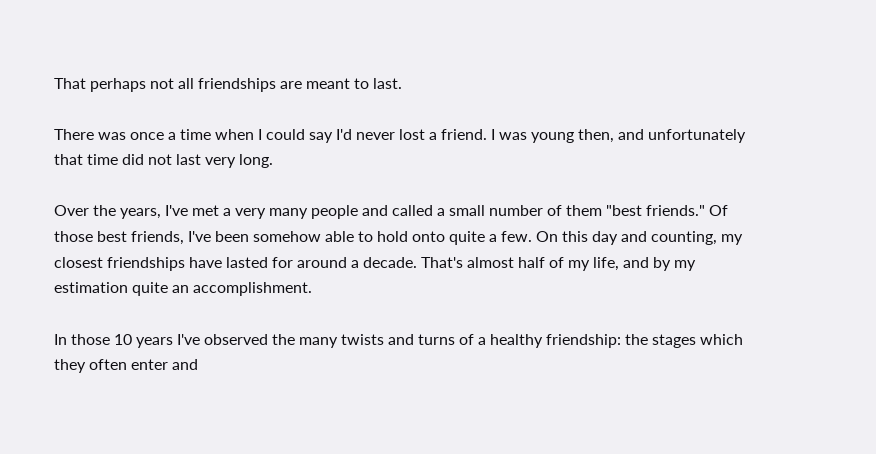That perhaps not all friendships are meant to last.

There was once a time when I could say I'd never lost a friend. I was young then, and unfortunately that time did not last very long.

Over the years, I've met a very many people and called a small number of them "best friends." Of those best friends, I've been somehow able to hold onto quite a few. On this day and counting, my closest friendships have lasted for around a decade. That's almost half of my life, and by my estimation quite an accomplishment.

In those 10 years I've observed the many twists and turns of a healthy friendship: the stages which they often enter and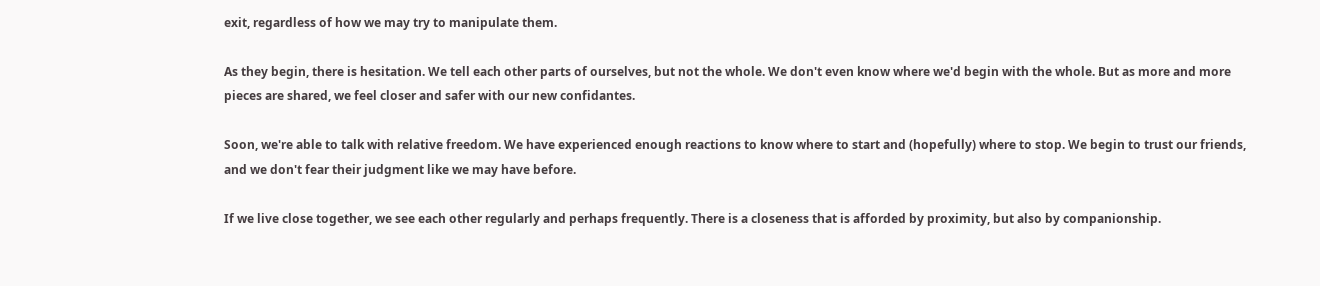exit, regardless of how we may try to manipulate them.

As they begin, there is hesitation. We tell each other parts of ourselves, but not the whole. We don't even know where we'd begin with the whole. But as more and more pieces are shared, we feel closer and safer with our new confidantes.

Soon, we're able to talk with relative freedom. We have experienced enough reactions to know where to start and (hopefully) where to stop. We begin to trust our friends, and we don't fear their judgment like we may have before.

If we live close together, we see each other regularly and perhaps frequently. There is a closeness that is afforded by proximity, but also by companionship.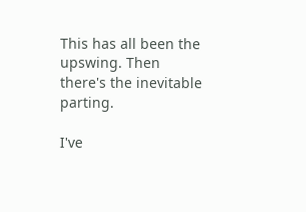This has all been the upswing. Then there's the inevitable parting.

I've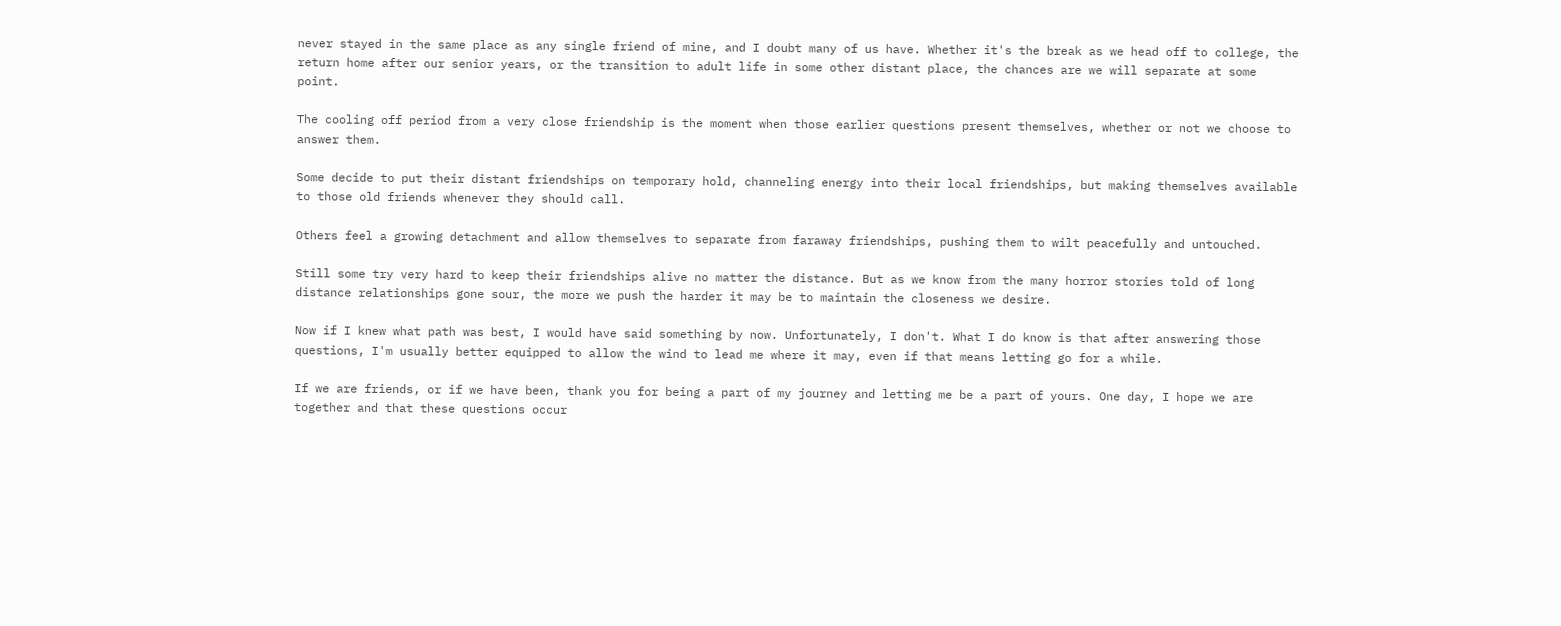never stayed in the same place as any single friend of mine, and I doubt many of us have. Whether it's the break as we head off to college, the return home after our senior years, or the transition to adult life in some other distant place, the chances are we will separate at some point.

The cooling off period from a very close friendship is the moment when those earlier questions present themselves, whether or not we choose to answer them.

Some decide to put their distant friendships on temporary hold, channeling energy into their local friendships, but making themselves available to those old friends whenever they should call.

Others feel a growing detachment and allow themselves to separate from faraway friendships, pushing them to wilt peacefully and untouched.

Still some try very hard to keep their friendships alive no matter the distance. But as we know from the many horror stories told of long distance relationships gone sour, the more we push the harder it may be to maintain the closeness we desire.

Now if I knew what path was best, I would have said something by now. Unfortunately, I don't. What I do know is that after answering those questions, I'm usually better equipped to allow the wind to lead me where it may, even if that means letting go for a while.

If we are friends, or if we have been, thank you for being a part of my journey and letting me be a part of yours. One day, I hope we are together and that these questions occur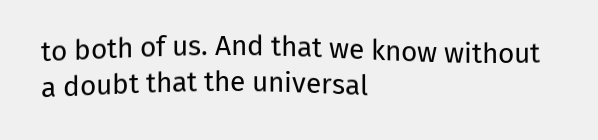to both of us. And that we know without a doubt that the universal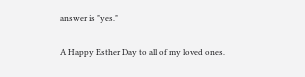answer is "yes."

A Happy Esther Day to all of my loved ones.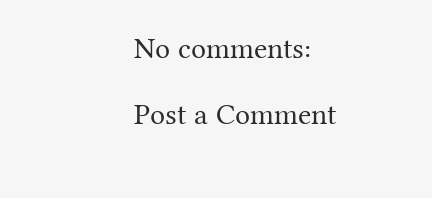No comments:

Post a Comment